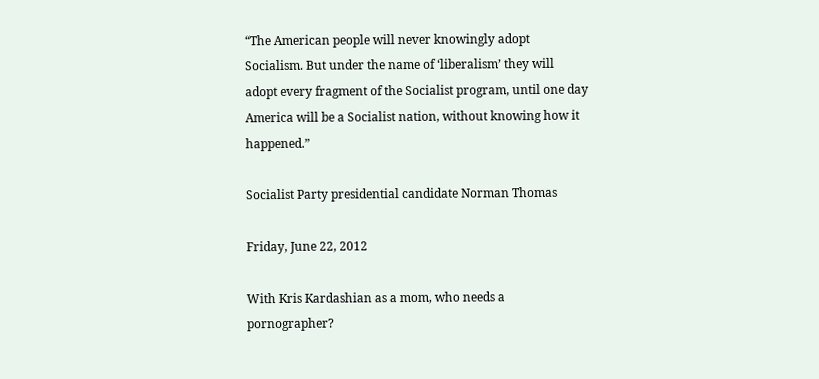“The American people will never knowingly adopt Socialism. But under the name of ‘liberalism’ they will adopt every fragment of the Socialist program, until one day America will be a Socialist nation, without knowing how it happened.”

Socialist Party presidential candidate Norman Thomas

Friday, June 22, 2012

With Kris Kardashian as a mom, who needs a pornographer?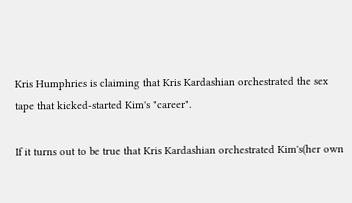Kris Humphries is claiming that Kris Kardashian orchestrated the sex tape that kicked-started Kim's "career".

If it turns out to be true that Kris Kardashian orchestrated Kim's(her own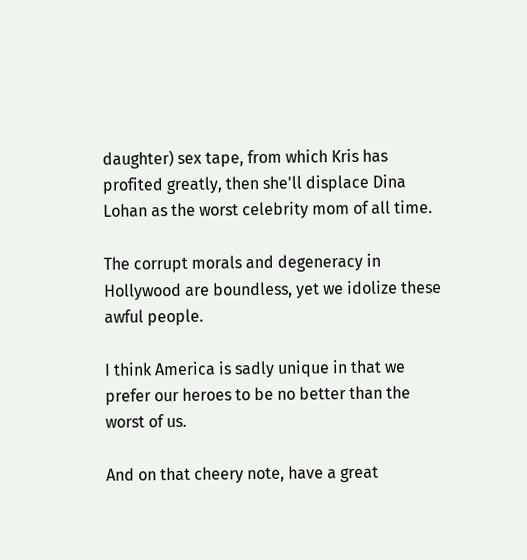daughter) sex tape, from which Kris has profited greatly, then she'll displace Dina Lohan as the worst celebrity mom of all time.

The corrupt morals and degeneracy in Hollywood are boundless, yet we idolize these awful people.

I think America is sadly unique in that we prefer our heroes to be no better than the worst of us.

And on that cheery note, have a great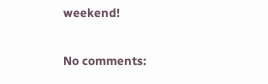weekend!

No comments: